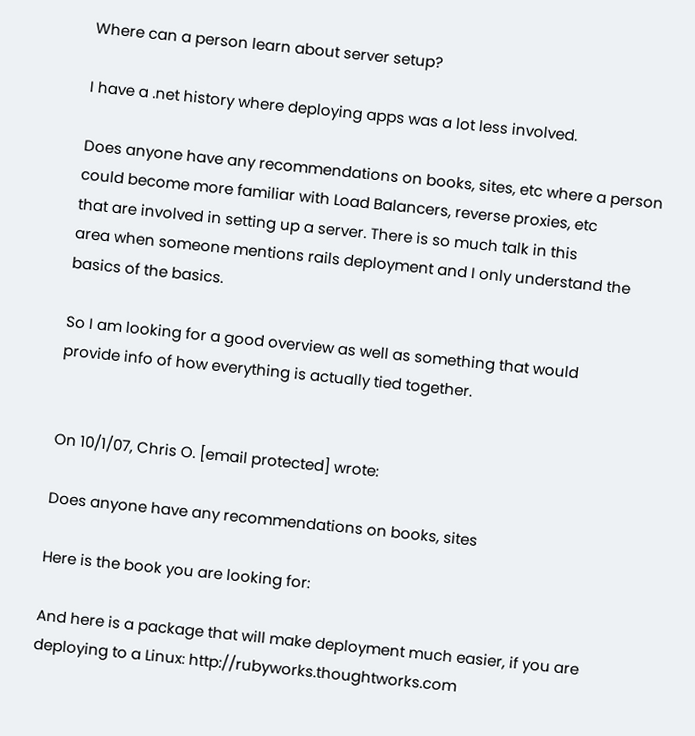Where can a person learn about server setup?

I have a .net history where deploying apps was a lot less involved.

Does anyone have any recommendations on books, sites, etc where a person
could become more familiar with Load Balancers, reverse proxies, etc
that are involved in setting up a server. There is so much talk in this
area when someone mentions rails deployment and I only understand the
basics of the basics.

So I am looking for a good overview as well as something that would
provide info of how everything is actually tied together.


On 10/1/07, Chris O. [email protected] wrote:

Does anyone have any recommendations on books, sites

Here is the book you are looking for:

And here is a package that will make deployment much easier, if you are deploying to a Linux: http://rubyworks.thoughtworks.com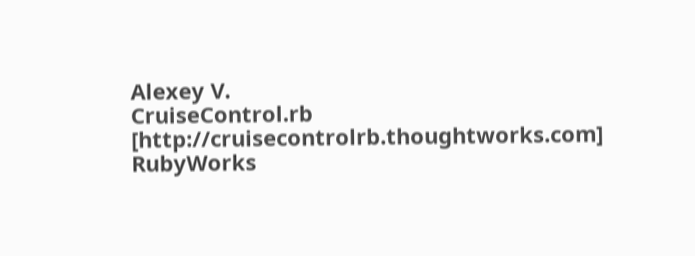Alexey V.
CruiseControl.rb [http://cruisecontrolrb.thoughtworks.com]
RubyWorks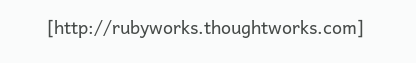[http://rubyworks.thoughtworks.com]